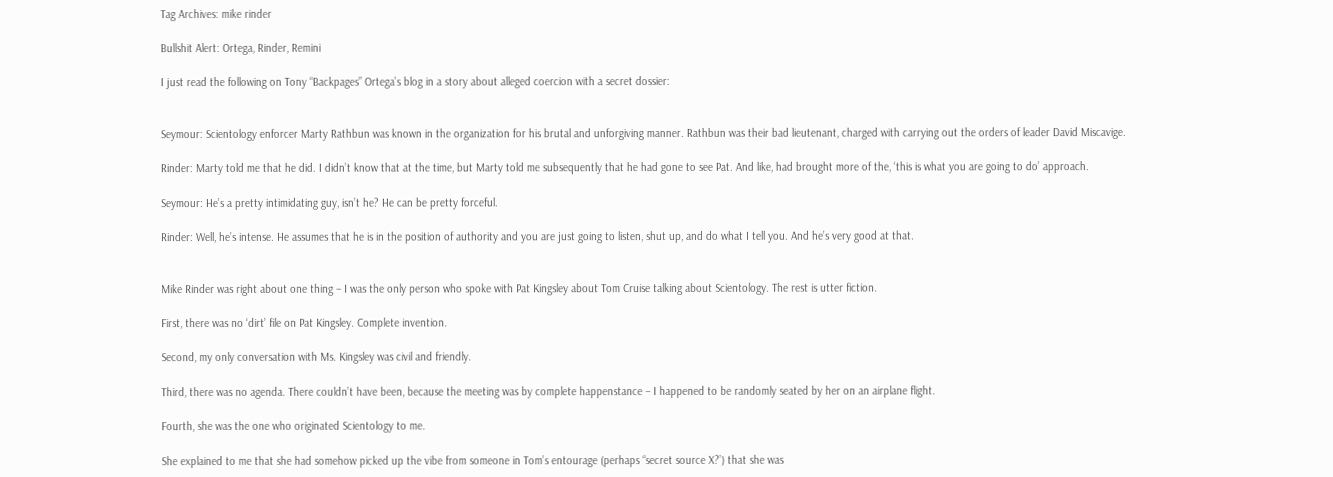Tag Archives: mike rinder

Bullshit Alert: Ortega, Rinder, Remini

I just read the following on Tony “Backpages” Ortega’s blog in a story about alleged coercion with a secret dossier:


Seymour: Scientology enforcer Marty Rathbun was known in the organization for his brutal and unforgiving manner. Rathbun was their bad lieutenant, charged with carrying out the orders of leader David Miscavige.

Rinder: Marty told me that he did. I didn’t know that at the time, but Marty told me subsequently that he had gone to see Pat. And like, had brought more of the, ‘this is what you are going to do’ approach.

Seymour: He’s a pretty intimidating guy, isn’t he? He can be pretty forceful.

Rinder: Well, he’s intense. He assumes that he is in the position of authority and you are just going to listen, shut up, and do what I tell you. And he’s very good at that.


Mike Rinder was right about one thing – I was the only person who spoke with Pat Kingsley about Tom Cruise talking about Scientology. The rest is utter fiction.

First, there was no ‘dirt’ file on Pat Kingsley. Complete invention.

Second, my only conversation with Ms. Kingsley was civil and friendly.

Third, there was no agenda. There couldn’t have been, because the meeting was by complete happenstance – I happened to be randomly seated by her on an airplane flight.

Fourth, she was the one who originated Scientology to me.

She explained to me that she had somehow picked up the vibe from someone in Tom’s entourage (perhaps “secret source X?’) that she was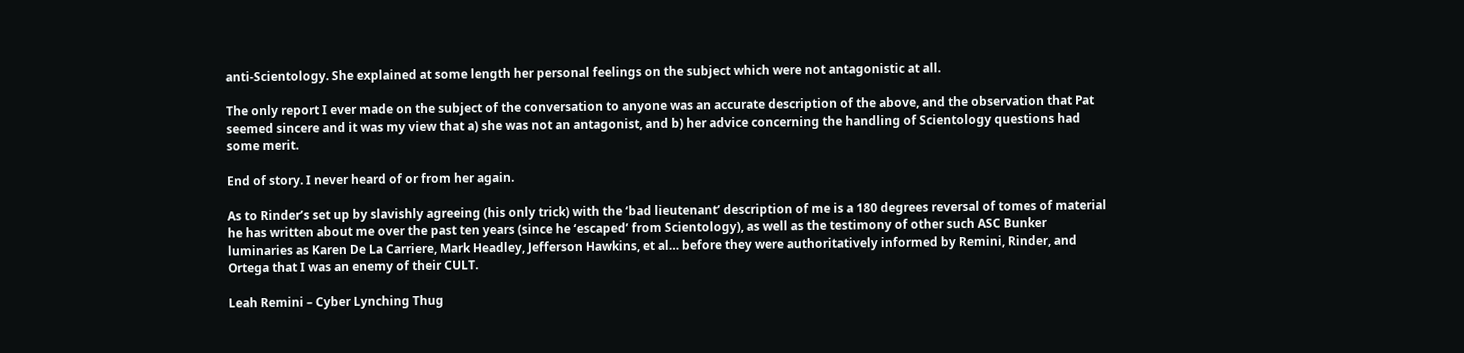anti-Scientology. She explained at some length her personal feelings on the subject which were not antagonistic at all.

The only report I ever made on the subject of the conversation to anyone was an accurate description of the above, and the observation that Pat seemed sincere and it was my view that a) she was not an antagonist, and b) her advice concerning the handling of Scientology questions had some merit.

End of story. I never heard of or from her again.

As to Rinder’s set up by slavishly agreeing (his only trick) with the ‘bad lieutenant’ description of me is a 180 degrees reversal of tomes of material he has written about me over the past ten years (since he ‘escaped’ from Scientology), as well as the testimony of other such ASC Bunker luminaries as Karen De La Carriere, Mark Headley, Jefferson Hawkins, et al… before they were authoritatively informed by Remini, Rinder, and Ortega that I was an enemy of their CULT.

Leah Remini – Cyber Lynching Thug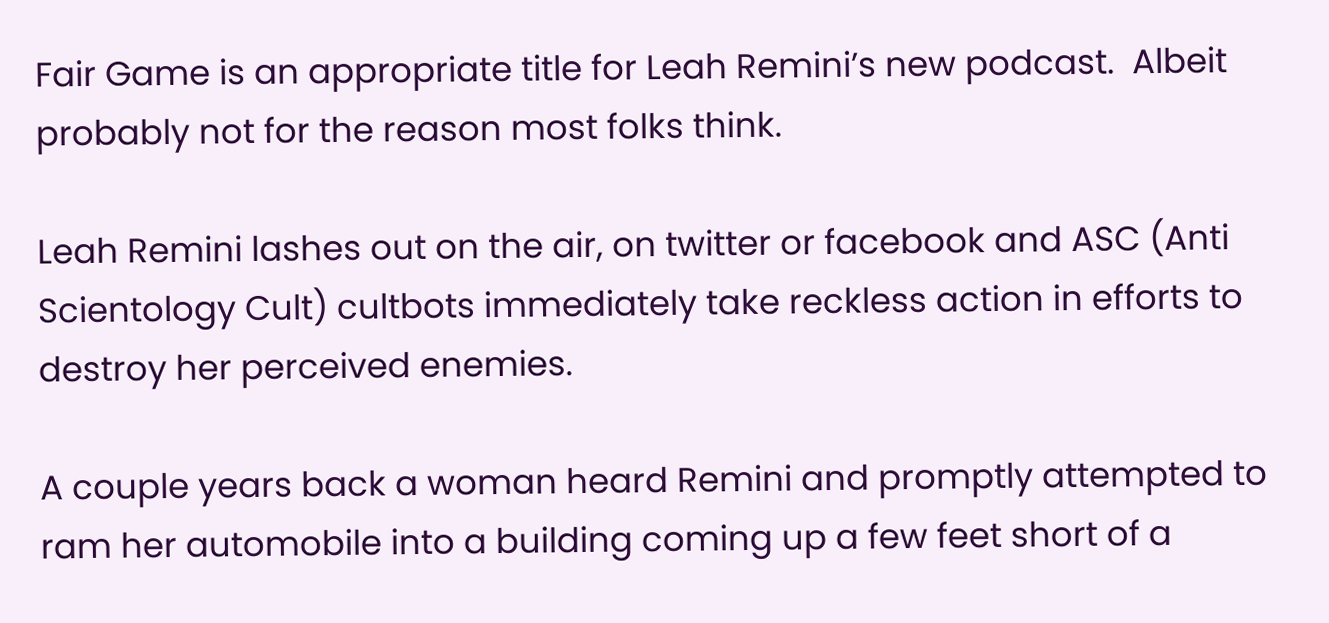Fair Game is an appropriate title for Leah Remini’s new podcast.  Albeit probably not for the reason most folks think.

Leah Remini lashes out on the air, on twitter or facebook and ASC (Anti Scientology Cult) cultbots immediately take reckless action in efforts to destroy her perceived enemies.

A couple years back a woman heard Remini and promptly attempted to ram her automobile into a building coming up a few feet short of a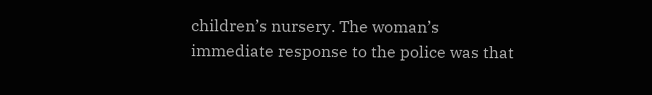children’s nursery. The woman’s immediate response to the police was that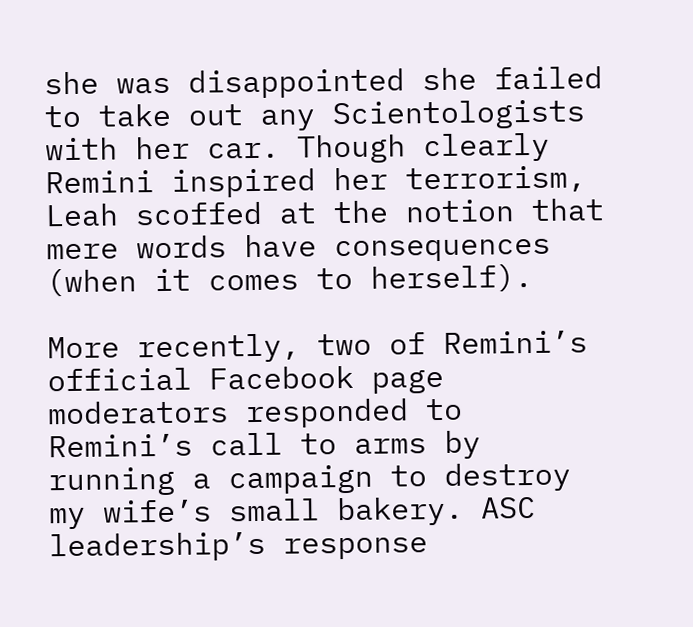she was disappointed she failed to take out any Scientologists with her car. Though clearly Remini inspired her terrorism, Leah scoffed at the notion that mere words have consequences (when it comes to herself).

More recently, two of Remini’s official Facebook page moderators responded to Remini’s call to arms by running a campaign to destroy my wife’s small bakery. ASC leadership’s response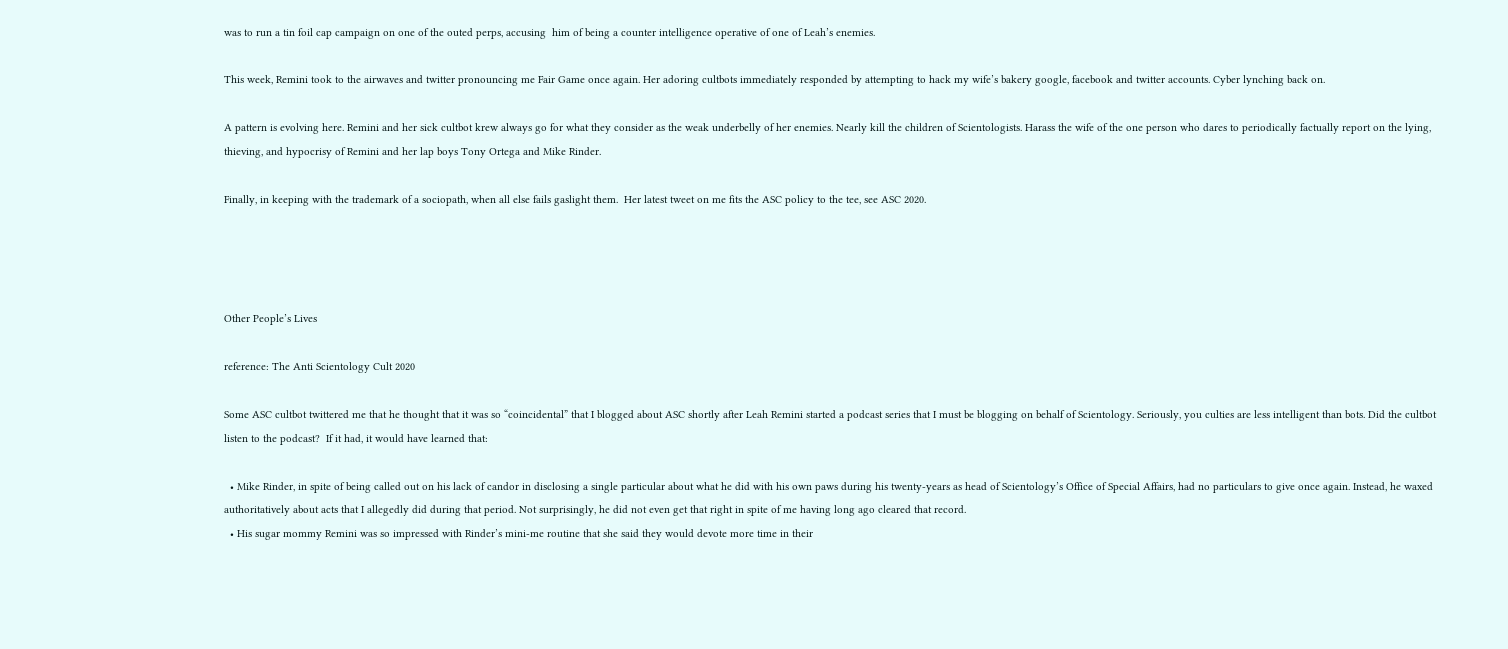was to run a tin foil cap campaign on one of the outed perps, accusing  him of being a counter intelligence operative of one of Leah’s enemies.

This week, Remini took to the airwaves and twitter pronouncing me Fair Game once again. Her adoring cultbots immediately responded by attempting to hack my wife’s bakery google, facebook and twitter accounts. Cyber lynching back on.

A pattern is evolving here. Remini and her sick cultbot krew always go for what they consider as the weak underbelly of her enemies. Nearly kill the children of Scientologists. Harass the wife of the one person who dares to periodically factually report on the lying, thieving, and hypocrisy of Remini and her lap boys Tony Ortega and Mike Rinder.

Finally, in keeping with the trademark of a sociopath, when all else fails gaslight them.  Her latest tweet on me fits the ASC policy to the tee, see ASC 2020.




Other People’s Lives

reference: The Anti Scientology Cult 2020

Some ASC cultbot twittered me that he thought that it was so “coincidental” that I blogged about ASC shortly after Leah Remini started a podcast series that I must be blogging on behalf of Scientology. Seriously, you culties are less intelligent than bots. Did the cultbot listen to the podcast?  If it had, it would have learned that:

  • Mike Rinder, in spite of being called out on his lack of candor in disclosing a single particular about what he did with his own paws during his twenty-years as head of Scientology’s Office of Special Affairs, had no particulars to give once again. Instead, he waxed authoritatively about acts that I allegedly did during that period. Not surprisingly, he did not even get that right in spite of me having long ago cleared that record.
  • His sugar mommy Remini was so impressed with Rinder’s mini-me routine that she said they would devote more time in their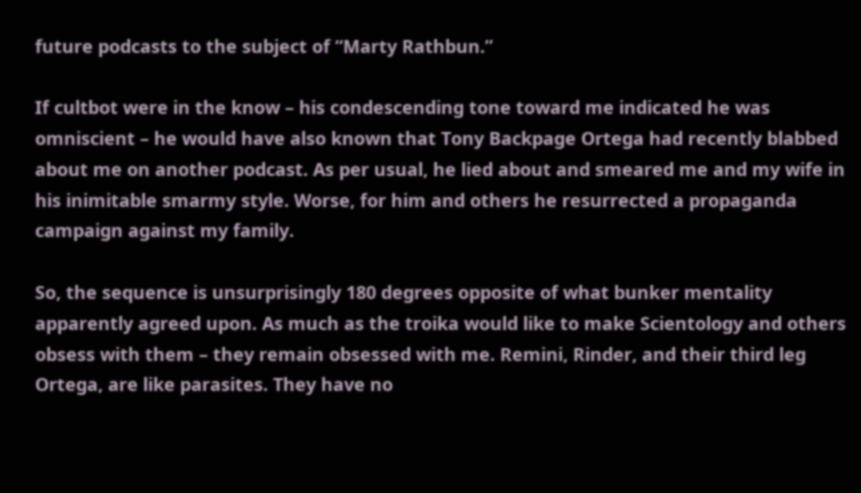future podcasts to the subject of “Marty Rathbun.”

If cultbot were in the know – his condescending tone toward me indicated he was omniscient – he would have also known that Tony Backpage Ortega had recently blabbed about me on another podcast. As per usual, he lied about and smeared me and my wife in his inimitable smarmy style. Worse, for him and others he resurrected a propaganda campaign against my family.

So, the sequence is unsurprisingly 180 degrees opposite of what bunker mentality apparently agreed upon. As much as the troika would like to make Scientology and others obsess with them – they remain obsessed with me. Remini, Rinder, and their third leg Ortega, are like parasites. They have no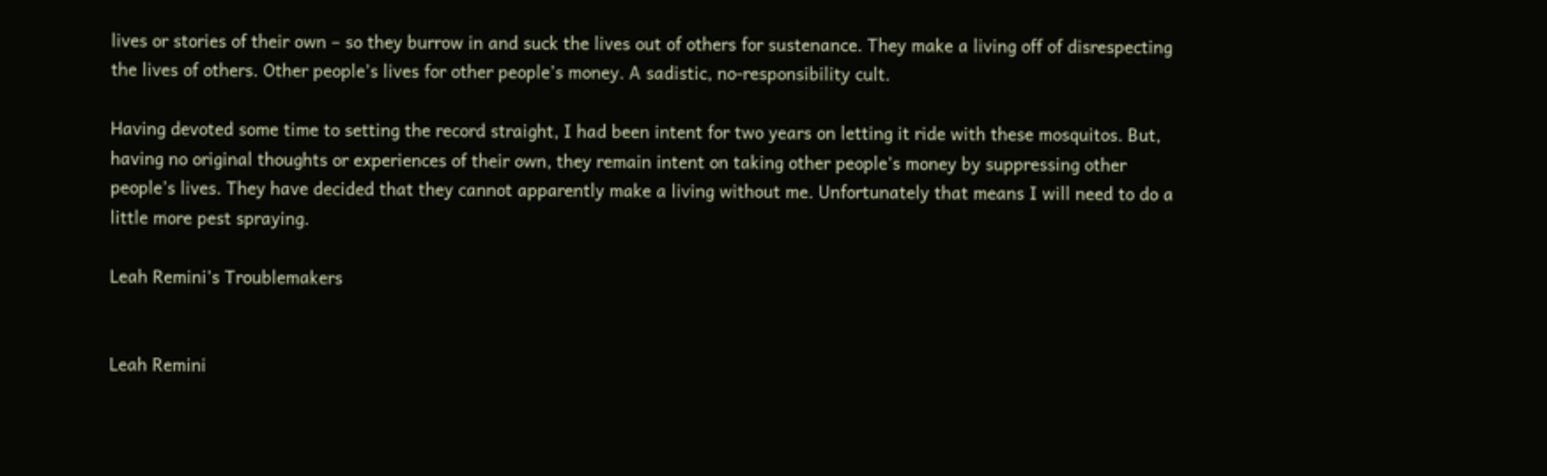lives or stories of their own – so they burrow in and suck the lives out of others for sustenance. They make a living off of disrespecting the lives of others. Other people’s lives for other people’s money. A sadistic, no-responsibility cult.

Having devoted some time to setting the record straight, I had been intent for two years on letting it ride with these mosquitos. But, having no original thoughts or experiences of their own, they remain intent on taking other people’s money by suppressing other people’s lives. They have decided that they cannot apparently make a living without me. Unfortunately that means I will need to do a little more pest spraying.

Leah Remini’s Troublemakers


Leah Remini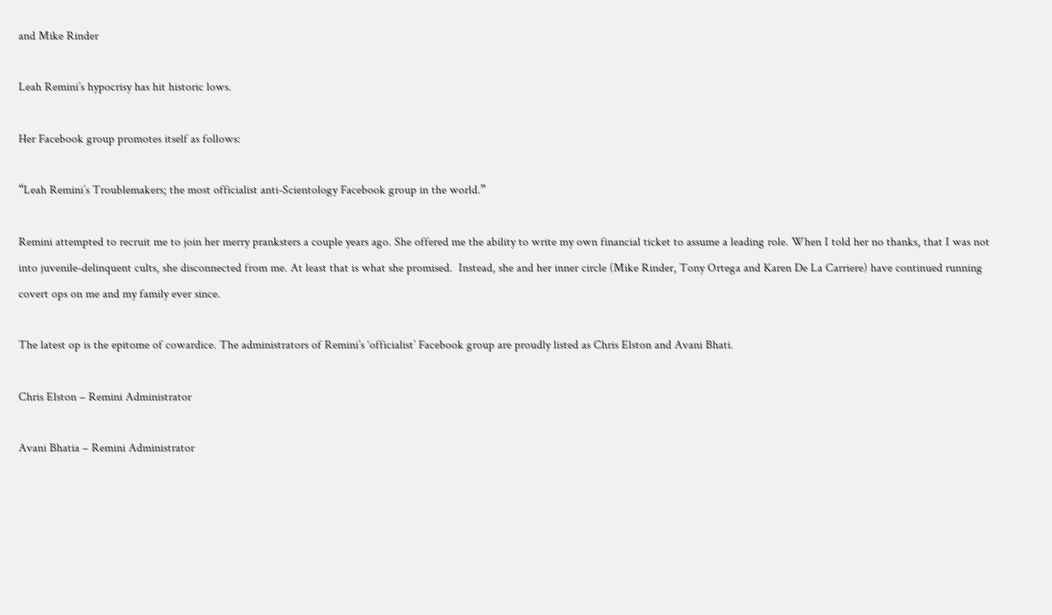and Mike Rinder

Leah Remini’s hypocrisy has hit historic lows.

Her Facebook group promotes itself as follows:

“Leah Remini’s Troublemakers; the most officialist anti-Scientology Facebook group in the world.”

Remini attempted to recruit me to join her merry pranksters a couple years ago. She offered me the ability to write my own financial ticket to assume a leading role. When I told her no thanks, that I was not into juvenile-delinquent cults, she disconnected from me. At least that is what she promised.  Instead, she and her inner circle (Mike Rinder, Tony Ortega and Karen De La Carriere) have continued running covert ops on me and my family ever since.

The latest op is the epitome of cowardice. The administrators of Remini’s ‘officialist’ Facebook group are proudly listed as Chris Elston and Avani Bhati.

Chris Elston – Remini Administrator

Avani Bhatia – Remini Administrator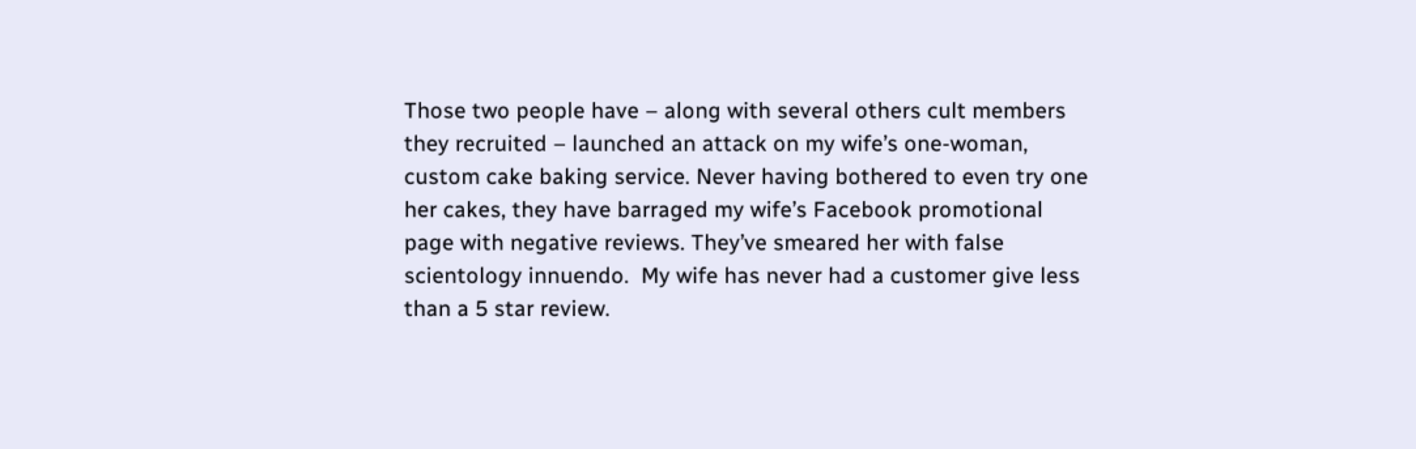Those two people have – along with several others cult members they recruited – launched an attack on my wife’s one-woman, custom cake baking service. Never having bothered to even try one her cakes, they have barraged my wife’s Facebook promotional page with negative reviews. They’ve smeared her with false scientology innuendo.  My wife has never had a customer give less than a 5 star review.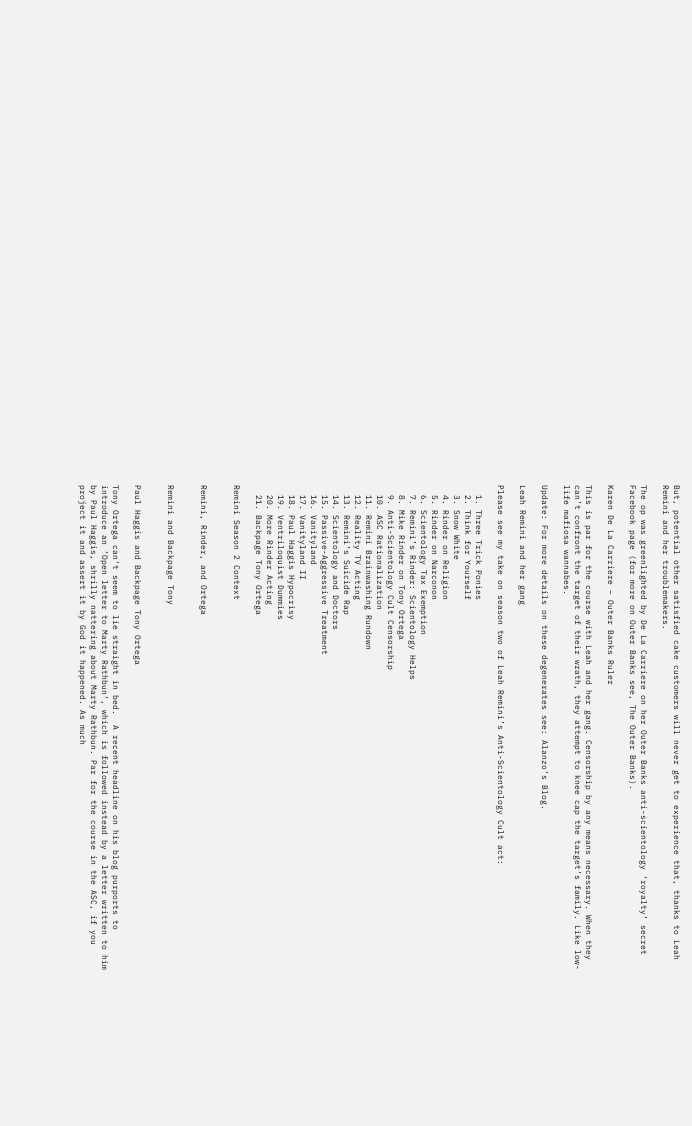But, potential other satisfied cake customers will never get to experience that, thanks to Leah Remini and her troublemakers.

The op was greenlighted by De La Carriere on her Outer Banks anti-scientology ‘royalty’ secret Facebook page (for more on Outer Banks see, The Outer Banks).

Karen De La Carriere – Outer Banks Ruler

This is par for the course with Leah and her gang. Censorship by any means necessary. When they can’t confront the target of their wrath, they attempt to knee cap the target’s family. Like low-life mafiosa wannabes.

Update: For more details on these degenerates see: Alanzo’s Blog.

Leah Remini and her gang

Please see my take on season two of Leah Remini’s Anti-Scientology Cult act:

  1. Three Trick Ponies
  2. Think for Yourself
  3. Snow White
  4. Rinder on Religion
  5. Rinder on Narconon
  6. Scientology Tax Exemption
  7. Remini’s Rinder: Scientology Helps
  8. Mike Rinder on Tony Ortega
  9. Anti-Scientology Cult Censorship
  10. ASC Rationalization
  11. Remini Brainwashing Rundown
  12. Reality TV Acting
  13. Remini’s Suicide Rap
  14. Scientology and Doctors
  15. Passive-Aggressive Treatment
  16. Vanityland
  17. Vanityland II
  18. Paul Haggis Hypocrisy
  19. Ventriloquist Dummies
  20. More Rinder Acting
  21. Backpage Tony Ortega

Remini Season 2 Context


Remini, Rinder, and Ortega


Remini and Backpage Tony


Paul Haggis and Backpage Tony Ortega

Tony Ortega can’t seem to lie straight in bed.  A recent headline on his blog purports to introduce an ‘Open letter to Marty Rathbun’, which is followed instead by a letter written to him by Paul Haggis, shrilly nattering about Marty Rathbun. Par for the course in the ASC, if you project it and assert it by God it happened. As much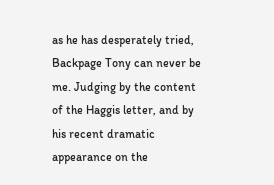as he has desperately tried, Backpage Tony can never be me. Judging by the content of the Haggis letter, and by his recent dramatic appearance on the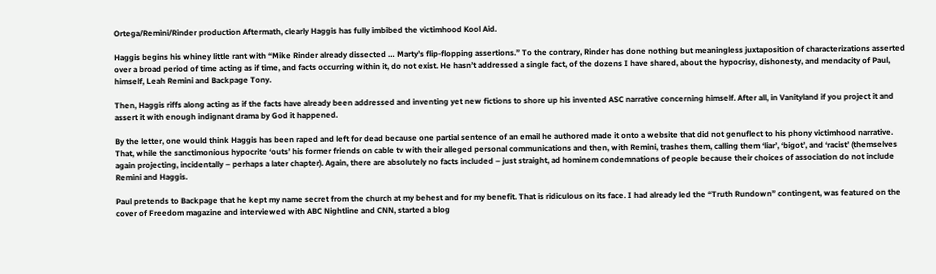Ortega/Remini/Rinder production Aftermath, clearly Haggis has fully imbibed the victimhood Kool Aid.

Haggis begins his whiney little rant with “Mike Rinder already dissected … Marty’s flip-flopping assertions.” To the contrary, Rinder has done nothing but meaningless juxtaposition of characterizations asserted over a broad period of time acting as if time, and facts occurring within it, do not exist. He hasn’t addressed a single fact, of the dozens I have shared, about the hypocrisy, dishonesty, and mendacity of Paul, himself, Leah Remini and Backpage Tony.

Then, Haggis riffs along acting as if the facts have already been addressed and inventing yet new fictions to shore up his invented ASC narrative concerning himself. After all, in Vanityland if you project it and assert it with enough indignant drama by God it happened.

By the letter, one would think Haggis has been raped and left for dead because one partial sentence of an email he authored made it onto a website that did not genuflect to his phony victimhood narrative. That, while the sanctimonious hypocrite ‘outs’ his former friends on cable tv with their alleged personal communications and then, with Remini, trashes them, calling them ‘liar’, ‘bigot’, and ‘racist’ (themselves again projecting, incidentally – perhaps a later chapter). Again, there are absolutely no facts included – just straight, ad hominem condemnations of people because their choices of association do not include Remini and Haggis.

Paul pretends to Backpage that he kept my name secret from the church at my behest and for my benefit. That is ridiculous on its face. I had already led the “Truth Rundown” contingent, was featured on the cover of Freedom magazine and interviewed with ABC Nightline and CNN, started a blog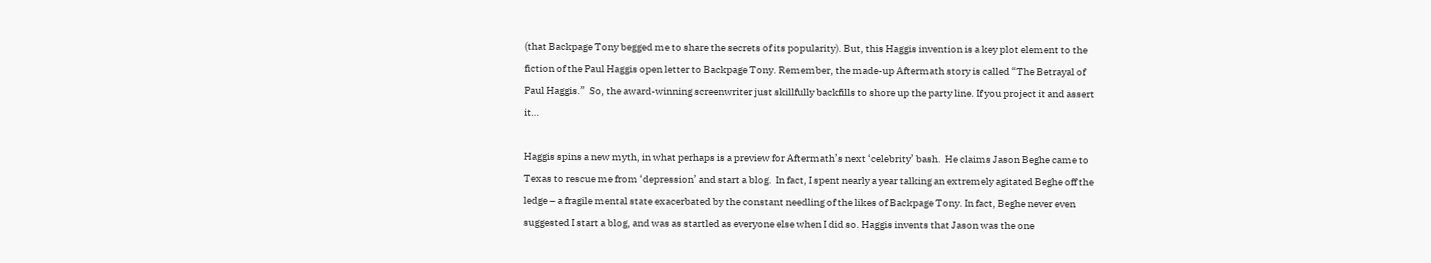(that Backpage Tony begged me to share the secrets of its popularity). But, this Haggis invention is a key plot element to the fiction of the Paul Haggis open letter to Backpage Tony. Remember, the made-up Aftermath story is called “The Betrayal of Paul Haggis.”  So, the award-winning screenwriter just skillfully backfills to shore up the party line. If you project it and assert it…

Haggis spins a new myth, in what perhaps is a preview for Aftermath’s next ‘celebrity’ bash.  He claims Jason Beghe came to Texas to rescue me from ‘depression’ and start a blog.  In fact, I spent nearly a year talking an extremely agitated Beghe off the ledge – a fragile mental state exacerbated by the constant needling of the likes of Backpage Tony. In fact, Beghe never even suggested I start a blog, and was as startled as everyone else when I did so. Haggis invents that Jason was the one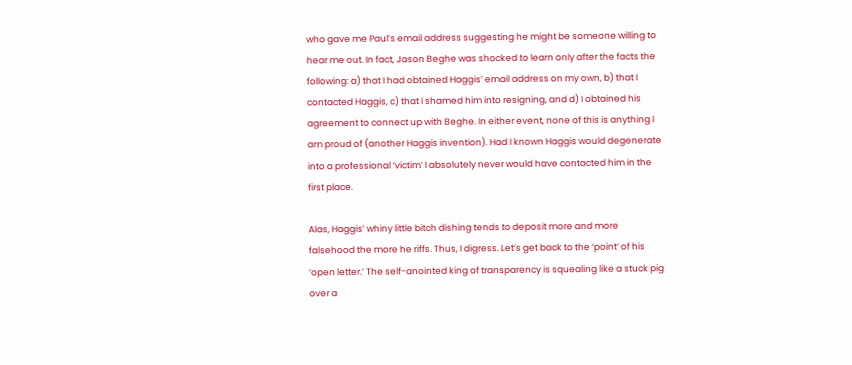who gave me Paul’s email address suggesting he might be someone willing to hear me out. In fact, Jason Beghe was shocked to learn only after the facts the following: a) that I had obtained Haggis’ email address on my own, b) that I contacted Haggis, c) that I shamed him into resigning, and d) I obtained his agreement to connect up with Beghe. In either event, none of this is anything I am proud of (another Haggis invention). Had I known Haggis would degenerate into a professional ‘victim’ I absolutely never would have contacted him in the first place.

Alas, Haggis’ whiny little bitch dishing tends to deposit more and more falsehood the more he riffs. Thus, I digress. Let’s get back to the ‘point’ of his ‘open letter.’ The self-anointed king of transparency is squealing like a stuck pig over a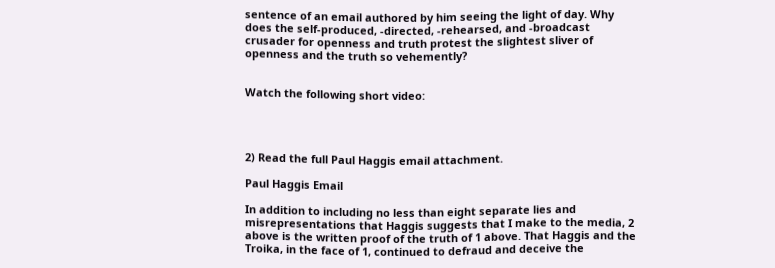sentence of an email authored by him seeing the light of day. Why does the self-produced, -directed, -rehearsed, and -broadcast crusader for openness and truth protest the slightest sliver of openness and the truth so vehemently?


Watch the following short video:




2) Read the full Paul Haggis email attachment.

Paul Haggis Email

In addition to including no less than eight separate lies and misrepresentations that Haggis suggests that I make to the media, 2 above is the written proof of the truth of 1 above. That Haggis and the Troika, in the face of 1, continued to defraud and deceive the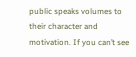public speaks volumes to their character and motivation. If you can’t see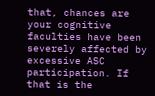that, chances are your cognitive faculties have been severely affected by excessive ASC participation. If that is the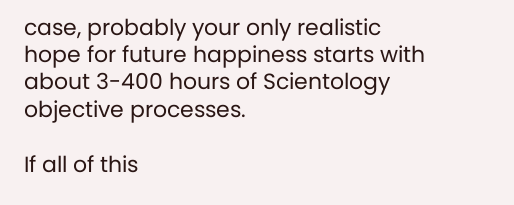case, probably your only realistic hope for future happiness starts with about 3-400 hours of Scientology objective processes.

If all of this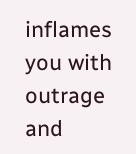inflames you with outrage and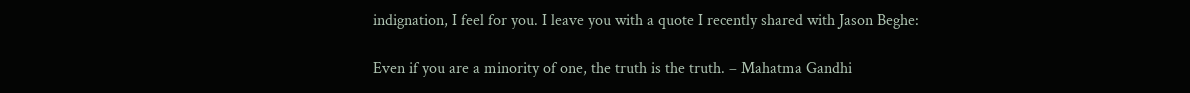indignation, I feel for you. I leave you with a quote I recently shared with Jason Beghe:

Even if you are a minority of one, the truth is the truth. – Mahatma Gandhi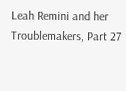Leah Remini and her Troublemakers, Part 27